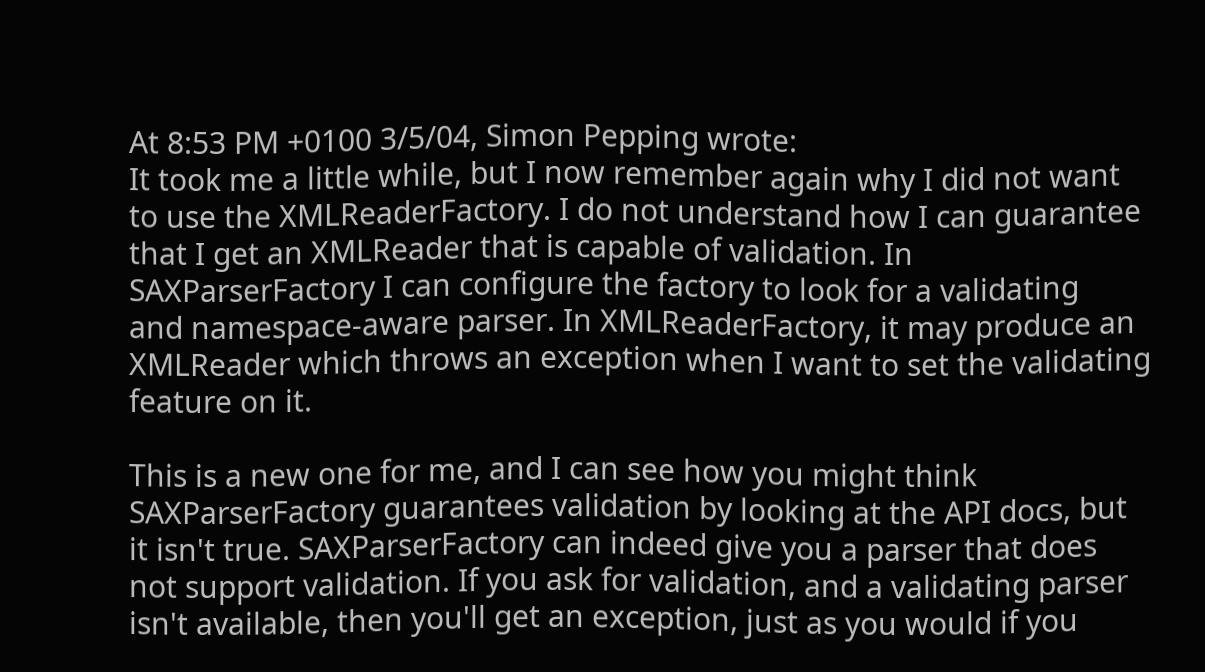At 8:53 PM +0100 3/5/04, Simon Pepping wrote:
It took me a little while, but I now remember again why I did not want
to use the XMLReaderFactory. I do not understand how I can guarantee
that I get an XMLReader that is capable of validation. In
SAXParserFactory I can configure the factory to look for a validating
and namespace-aware parser. In XMLReaderFactory, it may produce an
XMLReader which throws an exception when I want to set the validating
feature on it.

This is a new one for me, and I can see how you might think SAXParserFactory guarantees validation by looking at the API docs, but it isn't true. SAXParserFactory can indeed give you a parser that does not support validation. If you ask for validation, and a validating parser isn't available, then you'll get an exception, just as you would if you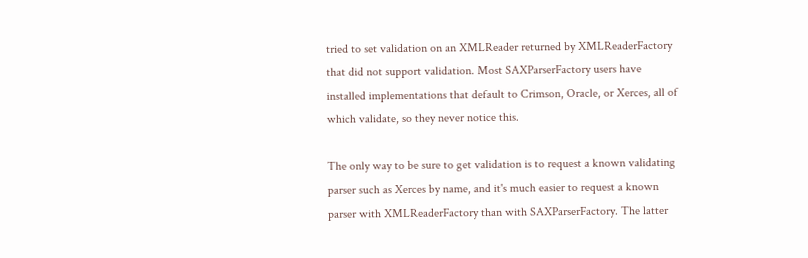tried to set validation on an XMLReader returned by XMLReaderFactory that did not support validation. Most SAXParserFactory users have installed implementations that default to Crimson, Oracle, or Xerces, all of which validate, so they never notice this.

The only way to be sure to get validation is to request a known validating parser such as Xerces by name, and it's much easier to request a known parser with XMLReaderFactory than with SAXParserFactory. The latter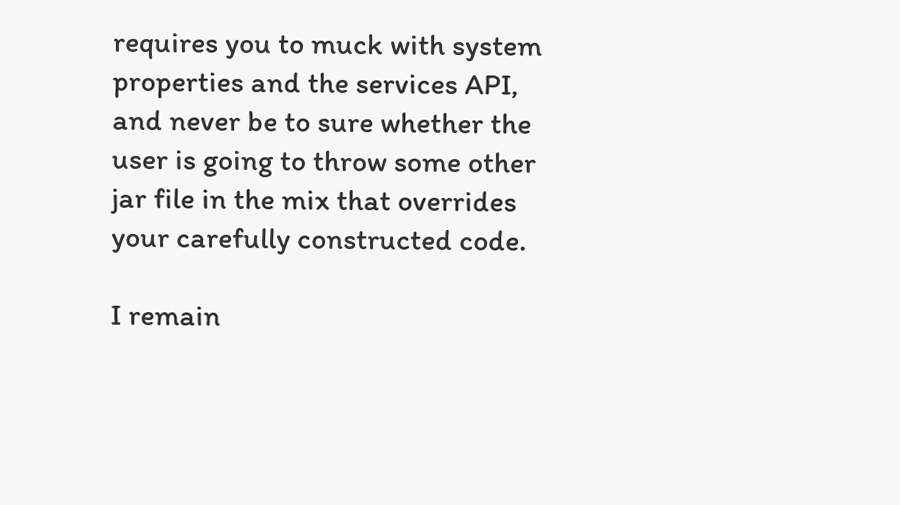requires you to muck with system properties and the services API, and never be to sure whether the user is going to throw some other jar file in the mix that overrides your carefully constructed code.

I remain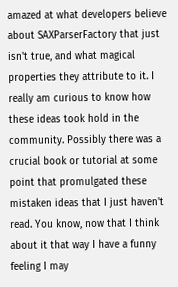amazed at what developers believe about SAXParserFactory that just isn't true, and what magical properties they attribute to it. I really am curious to know how these ideas took hold in the community. Possibly there was a crucial book or tutorial at some point that promulgated these mistaken ideas that I just haven't read. You know, now that I think about it that way I have a funny feeling I may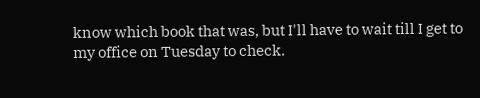know which book that was, but I'll have to wait till I get to my office on Tuesday to check.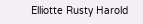Elliotte Rusty Harold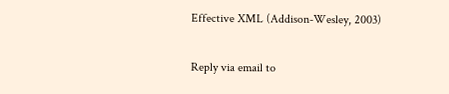Effective XML (Addison-Wesley, 2003)

Reply via email to